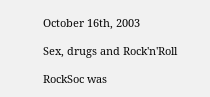October 16th, 2003

Sex, drugs and Rock'n'Roll

RockSoc was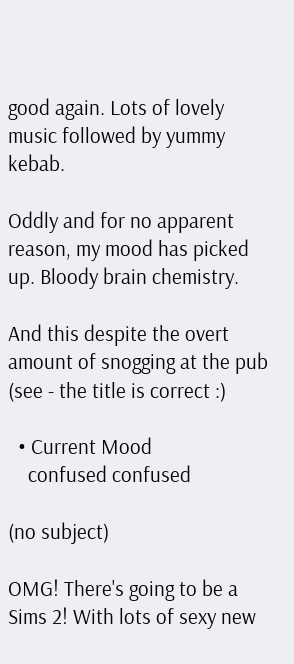good again. Lots of lovely music followed by yummy kebab.

Oddly and for no apparent reason, my mood has picked up. Bloody brain chemistry.

And this despite the overt amount of snogging at the pub (see - the title is correct :)

  • Current Mood
    confused confused

(no subject)

OMG! There's going to be a Sims 2! With lots of sexy new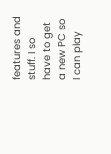features and stuff. I so have to get a new PC so I can play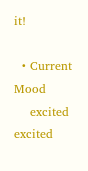it!

  • Current Mood
    excited excited